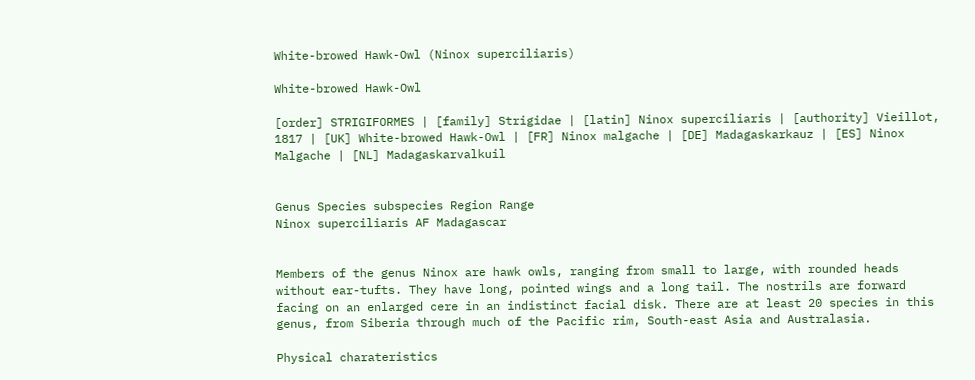White-browed Hawk-Owl (Ninox superciliaris)

White-browed Hawk-Owl

[order] STRIGIFORMES | [family] Strigidae | [latin] Ninox superciliaris | [authority] Vieillot, 1817 | [UK] White-browed Hawk-Owl | [FR] Ninox malgache | [DE] Madagaskarkauz | [ES] Ninox Malgache | [NL] Madagaskarvalkuil


Genus Species subspecies Region Range
Ninox superciliaris AF Madagascar


Members of the genus Ninox are hawk owls, ranging from small to large, with rounded heads without ear-tufts. They have long, pointed wings and a long tail. The nostrils are forward facing on an enlarged cere in an indistinct facial disk. There are at least 20 species in this genus, from Siberia through much of the Pacific rim, South-east Asia and Australasia.

Physical charateristics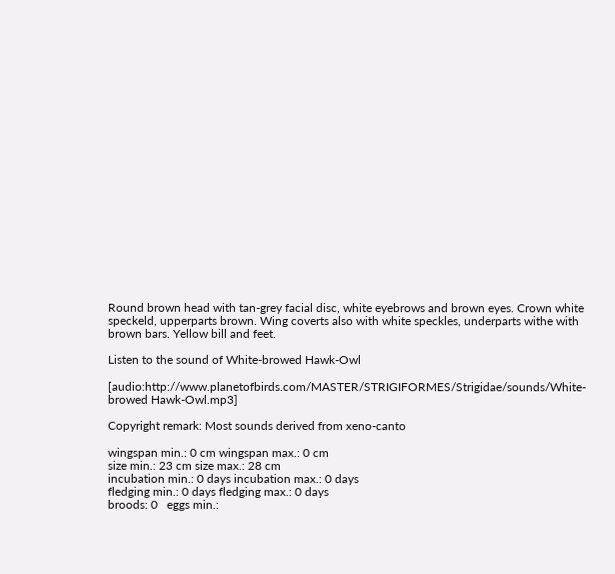Round brown head with tan-grey facial disc, white eyebrows and brown eyes. Crown white speckeld, upperparts brown. Wing coverts also with white speckles, underparts withe with brown bars. Yellow bill and feet.

Listen to the sound of White-browed Hawk-Owl

[audio:http://www.planetofbirds.com/MASTER/STRIGIFORMES/Strigidae/sounds/White-browed Hawk-Owl.mp3]

Copyright remark: Most sounds derived from xeno-canto

wingspan min.: 0 cm wingspan max.: 0 cm
size min.: 23 cm size max.: 28 cm
incubation min.: 0 days incubation max.: 0 days
fledging min.: 0 days fledging max.: 0 days
broods: 0   eggs min.: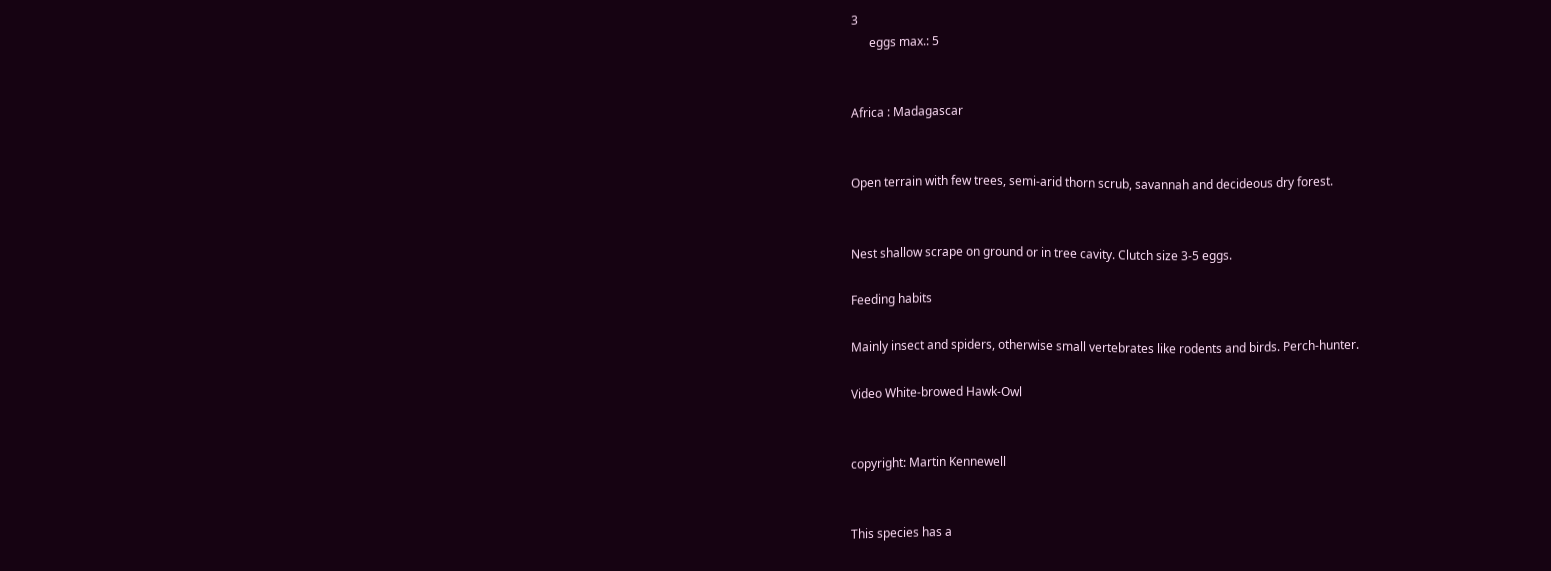3
      eggs max.: 5


Africa : Madagascar


Open terrain with few trees, semi-arid thorn scrub, savannah and decideous dry forest.


Nest shallow scrape on ground or in tree cavity. Clutch size 3-5 eggs.

Feeding habits

Mainly insect and spiders, otherwise small vertebrates like rodents and birds. Perch-hunter.

Video White-browed Hawk-Owl


copyright: Martin Kennewell


This species has a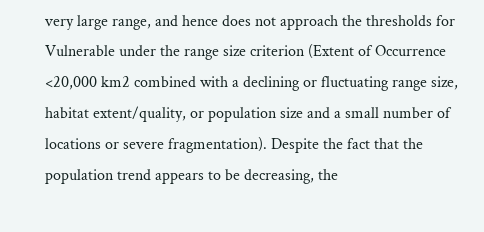very large range, and hence does not approach the thresholds for Vulnerable under the range size criterion (Extent of Occurrence <20,000 km2 combined with a declining or fluctuating range size, habitat extent/quality, or population size and a small number of locations or severe fragmentation). Despite the fact that the population trend appears to be decreasing, the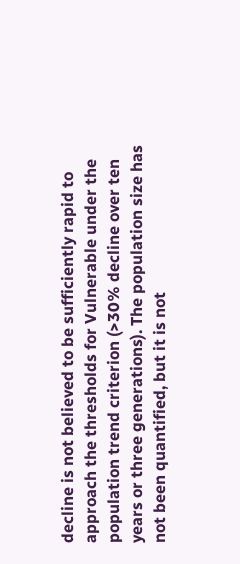decline is not believed to be sufficiently rapid to approach the thresholds for Vulnerable under the population trend criterion (>30% decline over ten years or three generations). The population size has not been quantified, but it is not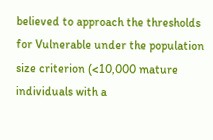believed to approach the thresholds for Vulnerable under the population size criterion (<10,000 mature individuals with a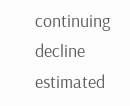continuing decline estimated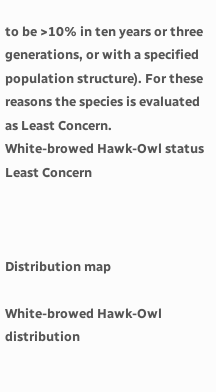to be >10% in ten years or three generations, or with a specified population structure). For these reasons the species is evaluated as Least Concern.
White-browed Hawk-Owl status Least Concern



Distribution map

White-browed Hawk-Owl distribution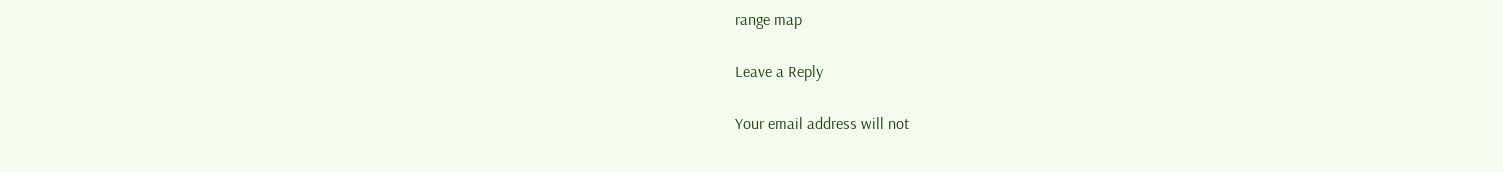range map

Leave a Reply

Your email address will not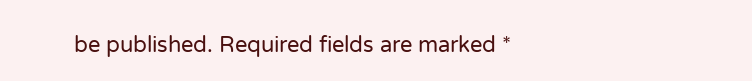be published. Required fields are marked *